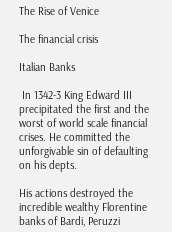The Rise of Venice

The financial crisis

Italian Banks

 In 1342-3 King Edward III precipitated the first and the worst of world scale financial crises. He committed the unforgivable sin of defaulting on his depts.

His actions destroyed the incredible wealthy Florentine banks of Bardi, Peruzzi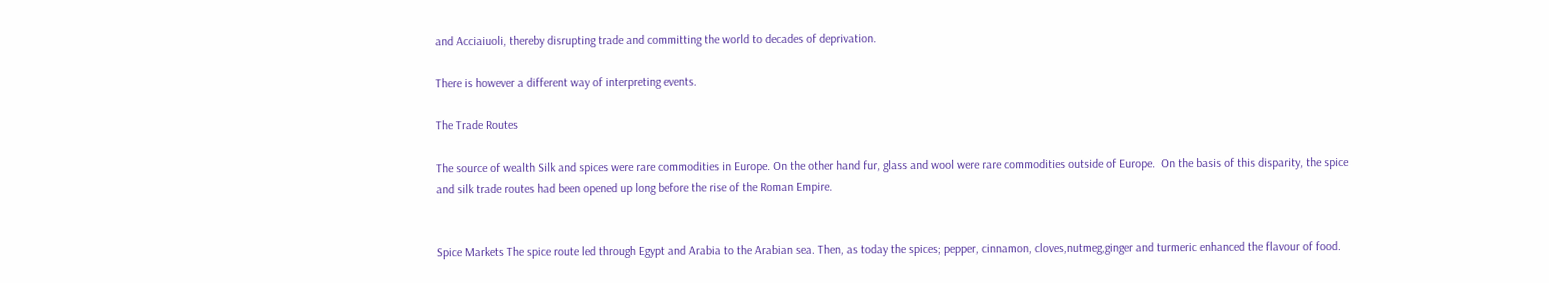and Acciaiuoli, thereby disrupting trade and committing the world to decades of deprivation.

There is however a different way of interpreting events.

The Trade Routes

The source of wealth Silk and spices were rare commodities in Europe. On the other hand fur, glass and wool were rare commodities outside of Europe.  On the basis of this disparity, the spice and silk trade routes had been opened up long before the rise of the Roman Empire.


Spice Markets The spice route led through Egypt and Arabia to the Arabian sea. Then, as today the spices; pepper, cinnamon, cloves,nutmeg,ginger and turmeric enhanced the flavour of food.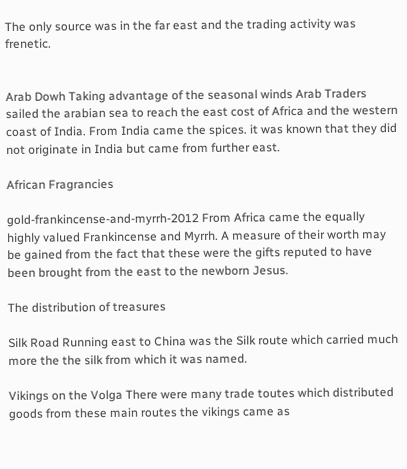The only source was in the far east and the trading activity was frenetic.


Arab Dowh Taking advantage of the seasonal winds Arab Traders sailed the arabian sea to reach the east cost of Africa and the western coast of India. From India came the spices. it was known that they did not originate in India but came from further east.

African Fragrancies

gold-frankincense-and-myrrh-2012 From Africa came the equally highly valued Frankincense and Myrrh. A measure of their worth may be gained from the fact that these were the gifts reputed to have been brought from the east to the newborn Jesus.

The distribution of treasures

Silk Road Running east to China was the Silk route which carried much more the the silk from which it was named.

Vikings on the Volga There were many trade toutes which distributed goods from these main routes the vikings came as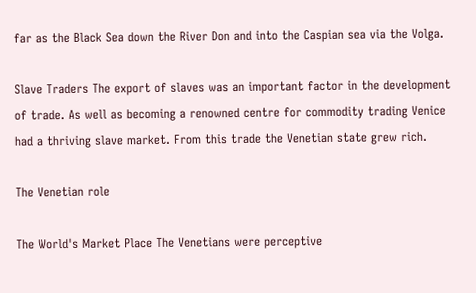far as the Black Sea down the River Don and into the Caspian sea via the Volga.

Slave Traders The export of slaves was an important factor in the development of trade. As well as becoming a renowned centre for commodity trading Venice had a thriving slave market. From this trade the Venetian state grew rich.

The Venetian role

The World's Market Place The Venetians were perceptive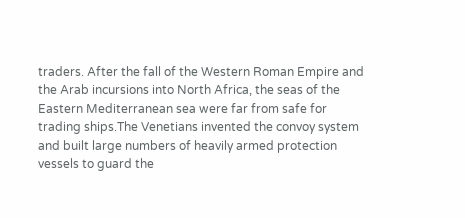traders. After the fall of the Western Roman Empire and the Arab incursions into North Africa, the seas of the Eastern Mediterranean sea were far from safe for trading ships.The Venetians invented the convoy system and built large numbers of heavily armed protection vessels to guard the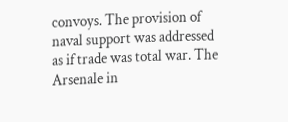convoys. The provision of naval support was addressed as if trade was total war. The Arsenale in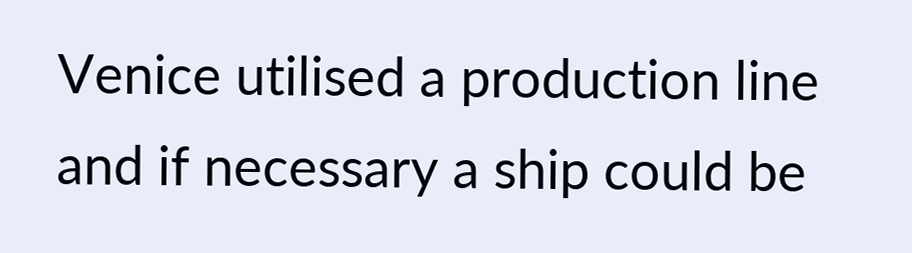Venice utilised a production line and if necessary a ship could be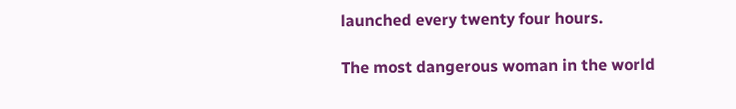launched every twenty four hours.

The most dangerous woman in the world